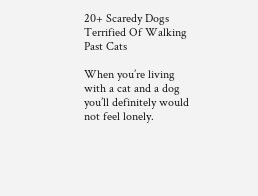20+ Scaredy Dogs Terrified Of Walking Past Cats

When you’re living with a cat and a dog you’ll definitely would not feel lonely.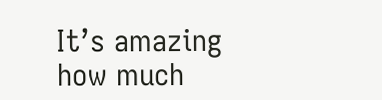It’s amazing how much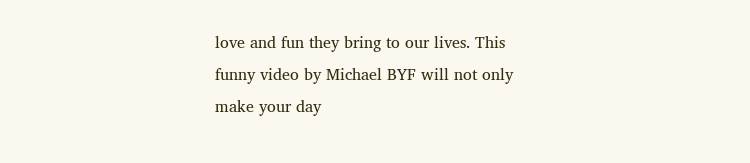love and fun they bring to our lives. This funny video by Michael BYF will not only make your day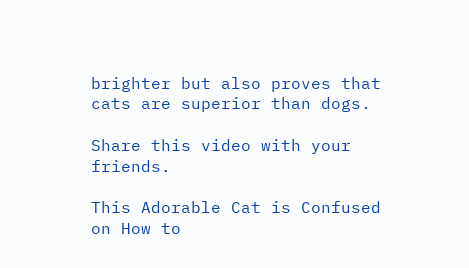brighter but also proves that cats are superior than dogs.

Share this video with your friends.

This Adorable Cat is Confused on How to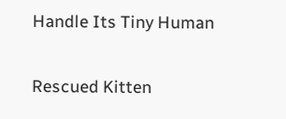Handle Its Tiny Human

Rescued Kitten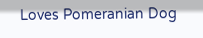Loves Pomeranian Dog